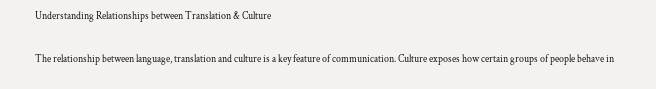Understanding Relationships between Translation & Culture

The relationship between language, translation and culture is a key feature of communication. Culture exposes how certain groups of people behave in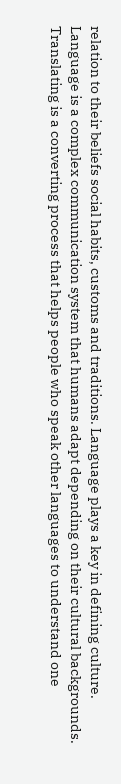relation to their beliefs social habits, customs and traditions. Language plays a key in defining culture. Language is a complex communication system that humans adapt depending on their cultural backgrounds. Translating is a converting process that helps people who speak other languages to understand one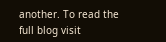another. To read the full blog visit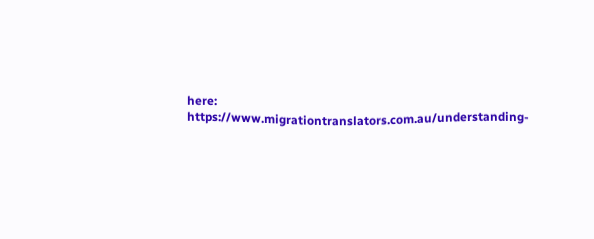here: https://www.migrationtranslators.com.au/understanding-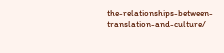the-relationships-between-translation-and-culture/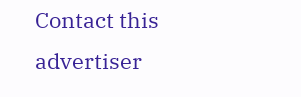Contact this advertiser